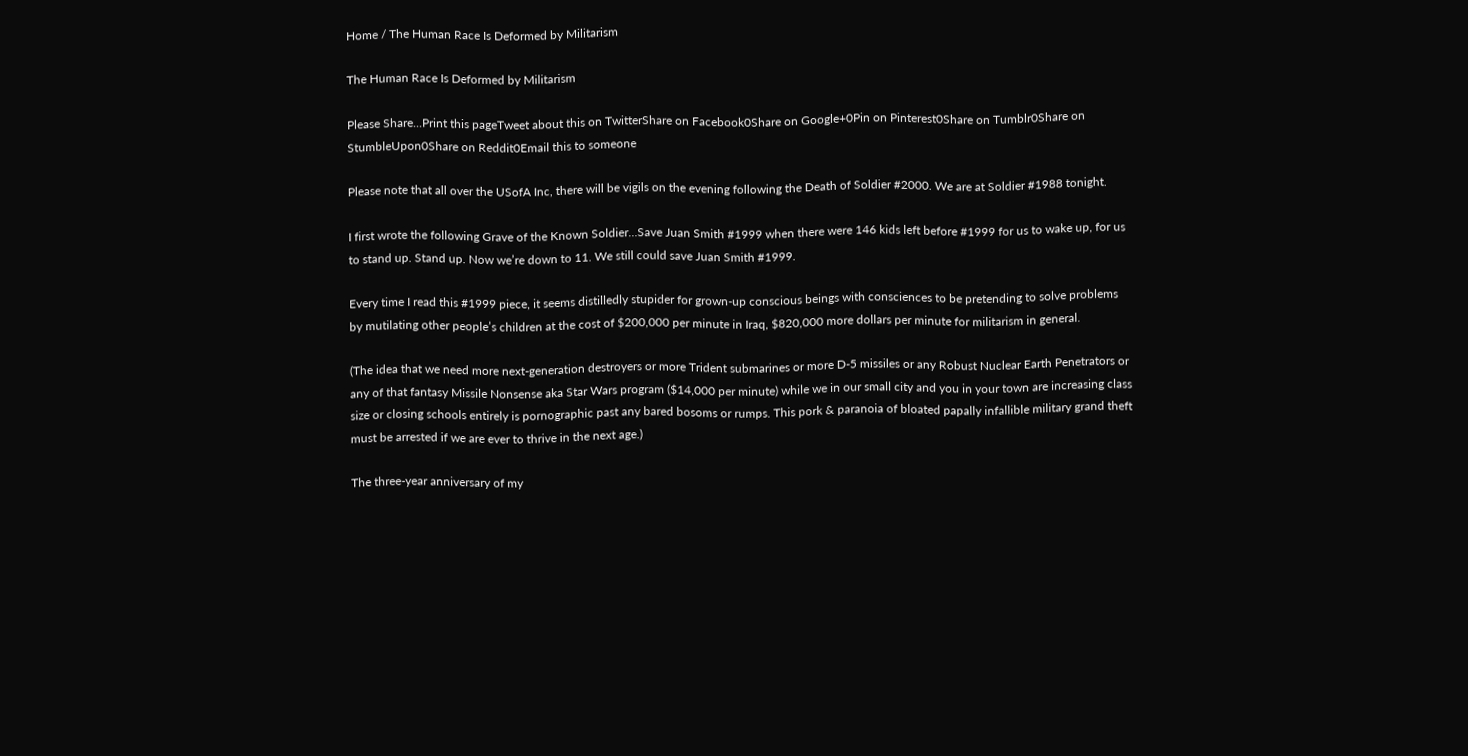Home / The Human Race Is Deformed by Militarism

The Human Race Is Deformed by Militarism

Please Share...Print this pageTweet about this on TwitterShare on Facebook0Share on Google+0Pin on Pinterest0Share on Tumblr0Share on StumbleUpon0Share on Reddit0Email this to someone

Please note that all over the USofA Inc, there will be vigils on the evening following the Death of Soldier #2000. We are at Soldier #1988 tonight.

I first wrote the following Grave of the Known Soldier…Save Juan Smith #1999 when there were 146 kids left before #1999 for us to wake up, for us to stand up. Stand up. Now we’re down to 11. We still could save Juan Smith #1999.

Every time I read this #1999 piece, it seems distilledly stupider for grown-up conscious beings with consciences to be pretending to solve problems by mutilating other people’s children at the cost of $200,000 per minute in Iraq, $820,000 more dollars per minute for militarism in general.

(The idea that we need more next-generation destroyers or more Trident submarines or more D-5 missiles or any Robust Nuclear Earth Penetrators or any of that fantasy Missile Nonsense aka Star Wars program ($14,000 per minute) while we in our small city and you in your town are increasing class size or closing schools entirely is pornographic past any bared bosoms or rumps. This pork & paranoia of bloated papally infallible military grand theft must be arrested if we are ever to thrive in the next age.)

The three-year anniversary of my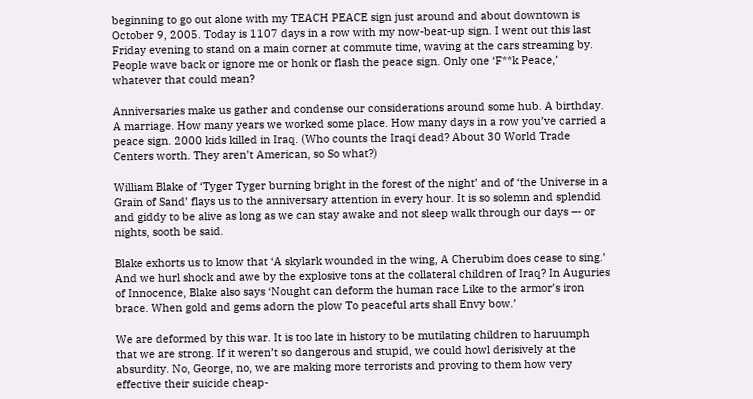beginning to go out alone with my TEACH PEACE sign just around and about downtown is October 9, 2005. Today is 1107 days in a row with my now-beat-up sign. I went out this last Friday evening to stand on a main corner at commute time, waving at the cars streaming by. People wave back or ignore me or honk or flash the peace sign. Only one ‘F**k Peace,’ whatever that could mean?

Anniversaries make us gather and condense our considerations around some hub. A birthday. A marriage. How many years we worked some place. How many days in a row you’ve carried a peace sign. 2000 kids killed in Iraq. (Who counts the Iraqi dead? About 30 World Trade Centers worth. They aren’t American, so So what?)

William Blake of ‘Tyger Tyger burning bright in the forest of the night’ and of ‘the Universe in a Grain of Sand’ flays us to the anniversary attention in every hour. It is so solemn and splendid and giddy to be alive as long as we can stay awake and not sleep walk through our days –- or nights, sooth be said.

Blake exhorts us to know that ‘A skylark wounded in the wing, A Cherubim does cease to sing.’ And we hurl shock and awe by the explosive tons at the collateral children of Iraq? In Auguries of Innocence, Blake also says ‘Nought can deform the human race Like to the armor’s iron brace. When gold and gems adorn the plow To peaceful arts shall Envy bow.’

We are deformed by this war. It is too late in history to be mutilating children to haruumph that we are strong. If it weren’t so dangerous and stupid, we could howl derisively at the absurdity. No, George, no, we are making more terrorists and proving to them how very effective their suicide cheap-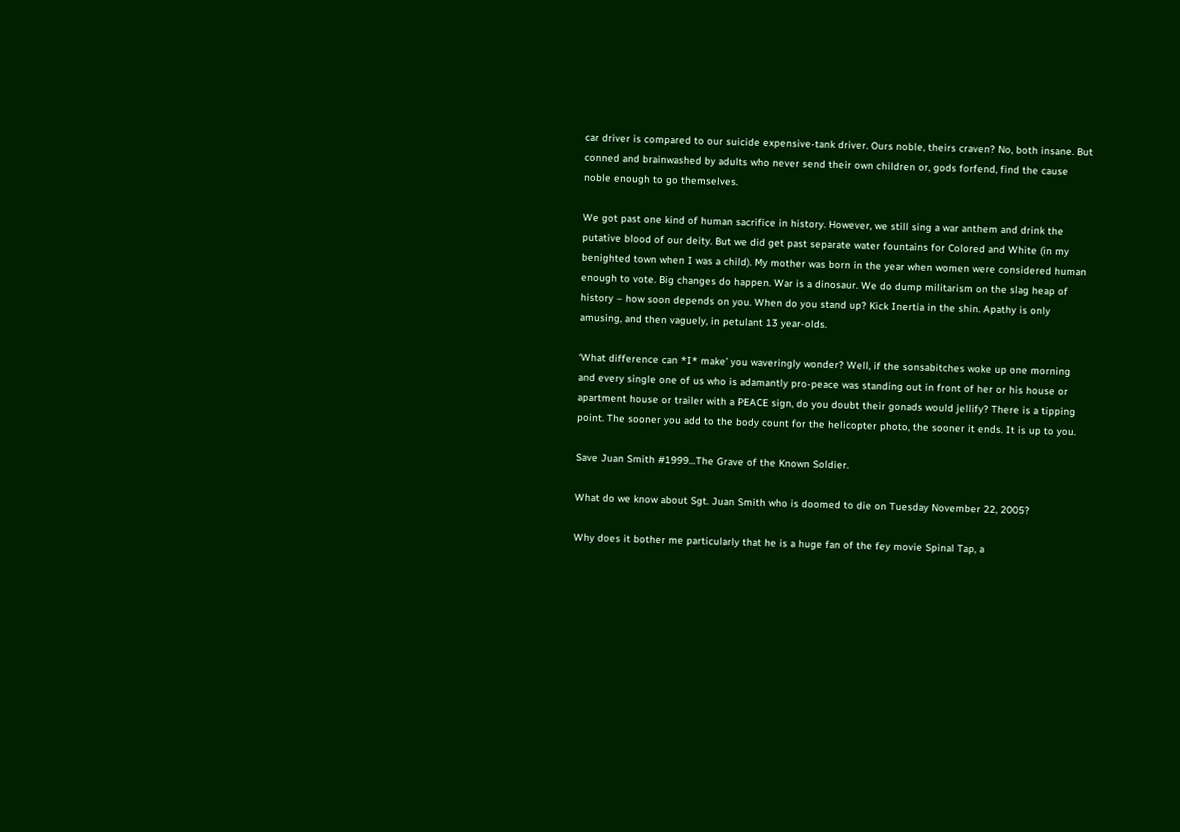car driver is compared to our suicide expensive-tank driver. Ours noble, theirs craven? No, both insane. But conned and brainwashed by adults who never send their own children or, gods forfend, find the cause noble enough to go themselves.

We got past one kind of human sacrifice in history. However, we still sing a war anthem and drink the putative blood of our deity. But we did get past separate water fountains for Colored and White (in my benighted town when I was a child). My mother was born in the year when women were considered human enough to vote. Big changes do happen. War is a dinosaur. We do dump militarism on the slag heap of history – how soon depends on you. When do you stand up? Kick Inertia in the shin. Apathy is only amusing, and then vaguely, in petulant 13 year-olds.

‘What difference can *I* make’ you waveringly wonder? Well, if the sonsabitches woke up one morning and every single one of us who is adamantly pro-peace was standing out in front of her or his house or apartment house or trailer with a PEACE sign, do you doubt their gonads would jellify? There is a tipping point. The sooner you add to the body count for the helicopter photo, the sooner it ends. It is up to you.

Save Juan Smith #1999…The Grave of the Known Soldier.

What do we know about Sgt. Juan Smith who is doomed to die on Tuesday November 22, 2005?

Why does it bother me particularly that he is a huge fan of the fey movie Spinal Tap, a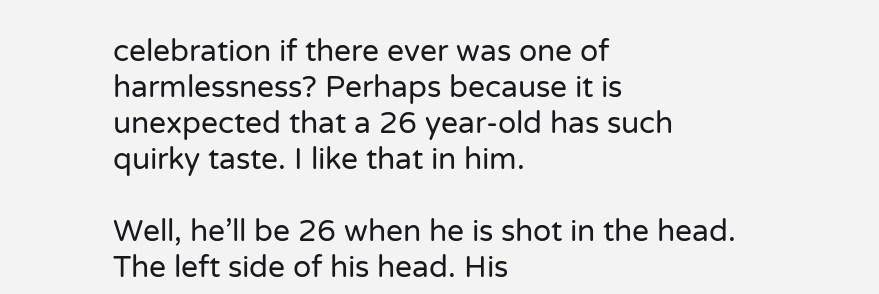celebration if there ever was one of harmlessness? Perhaps because it is unexpected that a 26 year-old has such quirky taste. I like that in him.

Well, he’ll be 26 when he is shot in the head. The left side of his head. His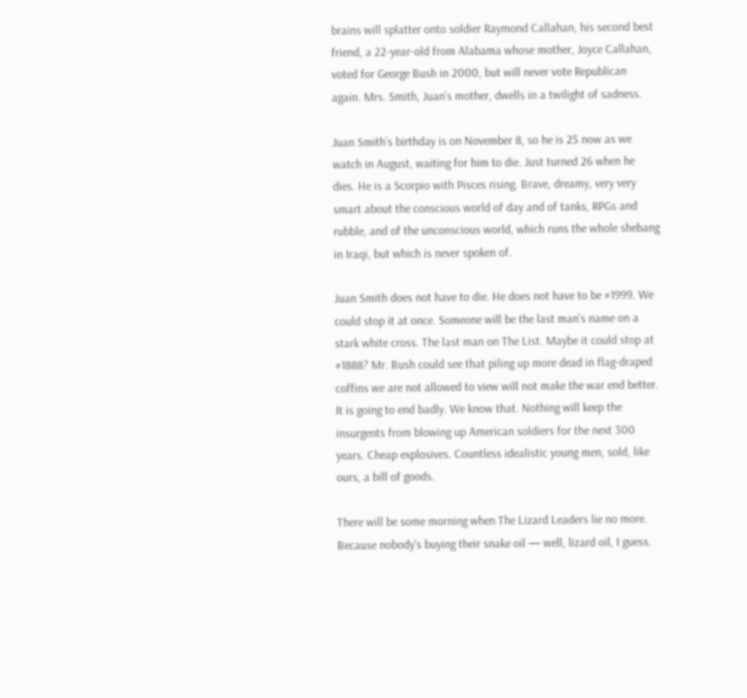brains will splatter onto soldier Raymond Callahan, his second best friend, a 22-year-old from Alabama whose mother, Joyce Callahan, voted for George Bush in 2000, but will never vote Republican again. Mrs. Smith, Juan’s mother, dwells in a twilight of sadness.

Juan Smith’s birthday is on November 8, so he is 25 now as we watch in August, waiting for him to die. Just turned 26 when he dies. He is a Scorpio with Pisces rising. Brave, dreamy, very very smart about the conscious world of day and of tanks, RPGs and rubble, and of the unconscious world, which runs the whole shebang in Iraqi, but which is never spoken of.

Juan Smith does not have to die. He does not have to be #1999. We could stop it at once. Someone will be the last man’s name on a stark white cross. The last man on The List. Maybe it could stop at #1888? Mr. Bush could see that piling up more dead in flag-draped coffins we are not allowed to view will not make the war end better. It is going to end badly. We know that. Nothing will keep the insurgents from blowing up American soldiers for the next 300 years. Cheap explosives. Countless idealistic young men, sold, like ours, a bill of goods.

There will be some morning when The Lizard Leaders lie no more. Because nobody’s buying their snake oil — well, lizard oil, I guess.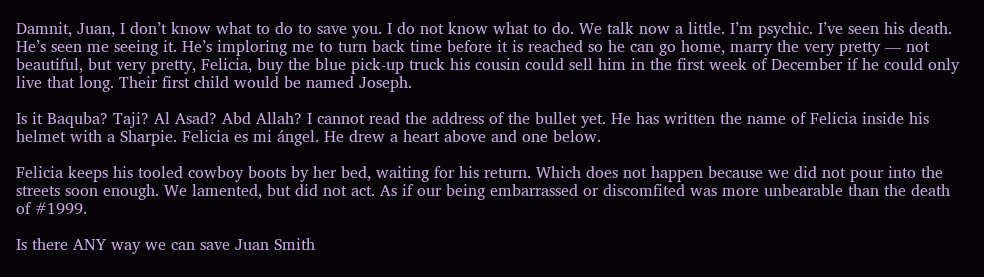Damnit, Juan, I don’t know what to do to save you. I do not know what to do. We talk now a little. I’m psychic. I’ve seen his death. He’s seen me seeing it. He’s imploring me to turn back time before it is reached so he can go home, marry the very pretty — not beautiful, but very pretty, Felicia, buy the blue pick-up truck his cousin could sell him in the first week of December if he could only live that long. Their first child would be named Joseph.

Is it Baquba? Taji? Al Asad? Abd Allah? I cannot read the address of the bullet yet. He has written the name of Felicia inside his helmet with a Sharpie. Felicia es mi ángel. He drew a heart above and one below.

Felicia keeps his tooled cowboy boots by her bed, waiting for his return. Which does not happen because we did not pour into the streets soon enough. We lamented, but did not act. As if our being embarrassed or discomfited was more unbearable than the death of #1999.

Is there ANY way we can save Juan Smith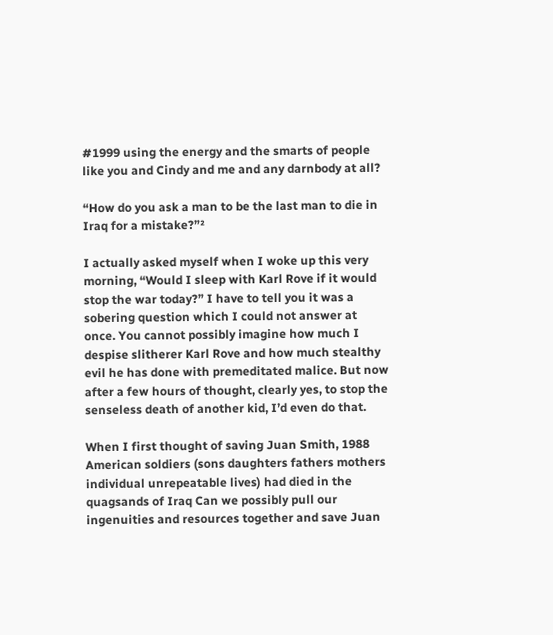#1999 using the energy and the smarts of people like you and Cindy and me and any darnbody at all?

“How do you ask a man to be the last man to die in Iraq for a mistake?”²

I actually asked myself when I woke up this very morning, “Would I sleep with Karl Rove if it would stop the war today?” I have to tell you it was a sobering question which I could not answer at once. You cannot possibly imagine how much I despise slitherer Karl Rove and how much stealthy evil he has done with premeditated malice. But now after a few hours of thought, clearly yes, to stop the senseless death of another kid, I’d even do that.

When I first thought of saving Juan Smith, 1988 American soldiers (sons daughters fathers mothers individual unrepeatable lives) had died in the quagsands of Iraq Can we possibly pull our ingenuities and resources together and save Juan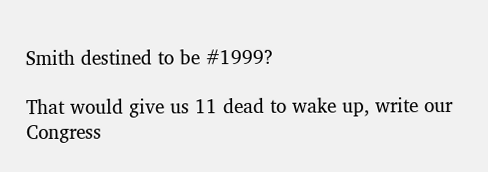Smith destined to be #1999?

That would give us 11 dead to wake up, write our Congress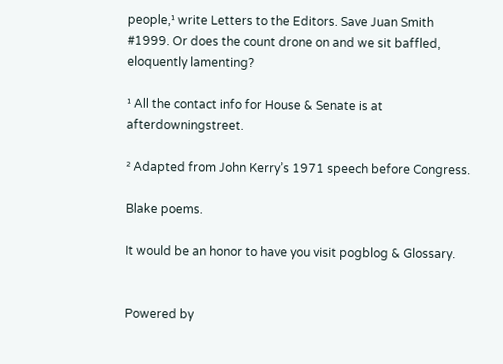people,¹ write Letters to the Editors. Save Juan Smith #1999. Or does the count drone on and we sit baffled, eloquently lamenting?

¹ All the contact info for House & Senate is at afterdowningstreet.

² Adapted from John Kerry’s 1971 speech before Congress.

Blake poems.

It would be an honor to have you visit pogblog & Glossary.


Powered by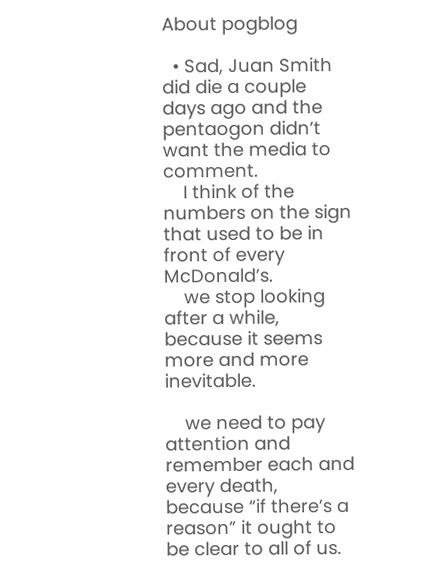About pogblog

  • Sad, Juan Smith did die a couple days ago and the pentaogon didn’t want the media to comment.
    I think of the numbers on the sign that used to be in front of every McDonald’s.
    we stop looking after a while, because it seems more and more inevitable.

    we need to pay attention and remember each and every death, because “if there’s a reason” it ought to be clear to all of us.